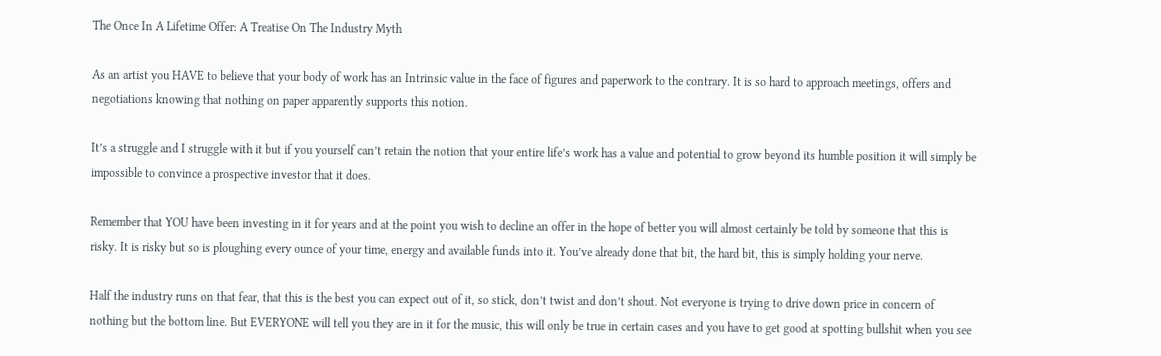The Once In A Lifetime Offer: A Treatise On The Industry Myth

As an artist you HAVE to believe that your body of work has an Intrinsic value in the face of figures and paperwork to the contrary. It is so hard to approach meetings, offers and negotiations knowing that nothing on paper apparently supports this notion.

It’s a struggle and I struggle with it but if you yourself can’t retain the notion that your entire life’s work has a value and potential to grow beyond its humble position it will simply be impossible to convince a prospective investor that it does.

Remember that YOU have been investing in it for years and at the point you wish to decline an offer in the hope of better you will almost certainly be told by someone that this is risky. It is risky but so is ploughing every ounce of your time, energy and available funds into it. You’ve already done that bit, the hard bit, this is simply holding your nerve.

Half the industry runs on that fear, that this is the best you can expect out of it, so stick, don’t twist and don’t shout. Not everyone is trying to drive down price in concern of nothing but the bottom line. But EVERYONE will tell you they are in it for the music, this will only be true in certain cases and you have to get good at spotting bullshit when you see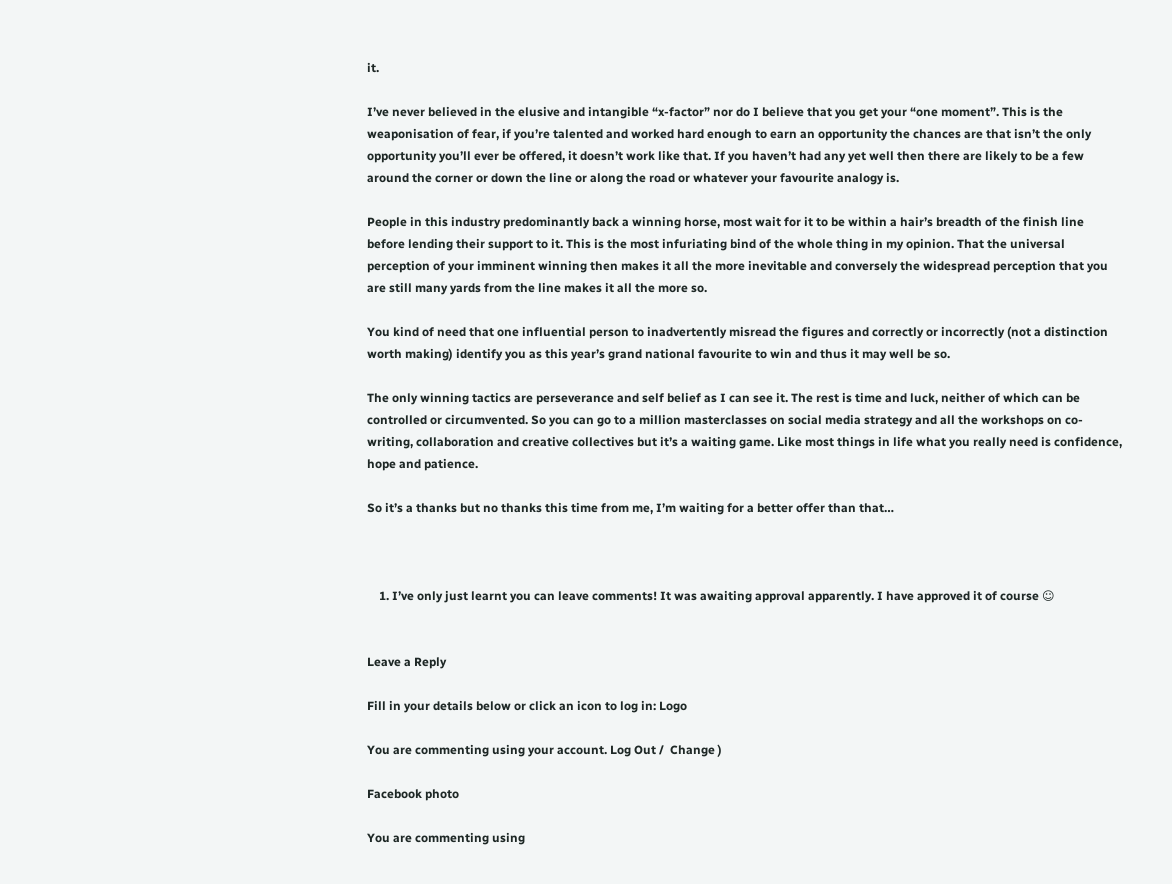it.

I’ve never believed in the elusive and intangible “x-factor” nor do I believe that you get your “one moment”. This is the weaponisation of fear, if you’re talented and worked hard enough to earn an opportunity the chances are that isn’t the only opportunity you’ll ever be offered, it doesn’t work like that. If you haven’t had any yet well then there are likely to be a few around the corner or down the line or along the road or whatever your favourite analogy is.

People in this industry predominantly back a winning horse, most wait for it to be within a hair’s breadth of the finish line before lending their support to it. This is the most infuriating bind of the whole thing in my opinion. That the universal perception of your imminent winning then makes it all the more inevitable and conversely the widespread perception that you are still many yards from the line makes it all the more so.

You kind of need that one influential person to inadvertently misread the figures and correctly or incorrectly (not a distinction worth making) identify you as this year’s grand national favourite to win and thus it may well be so.

The only winning tactics are perseverance and self belief as I can see it. The rest is time and luck, neither of which can be controlled or circumvented. So you can go to a million masterclasses on social media strategy and all the workshops on co-writing, collaboration and creative collectives but it’s a waiting game. Like most things in life what you really need is confidence, hope and patience.

So it’s a thanks but no thanks this time from me, I’m waiting for a better offer than that…



    1. I’ve only just learnt you can leave comments! It was awaiting approval apparently. I have approved it of course ☺


Leave a Reply

Fill in your details below or click an icon to log in: Logo

You are commenting using your account. Log Out /  Change )

Facebook photo

You are commenting using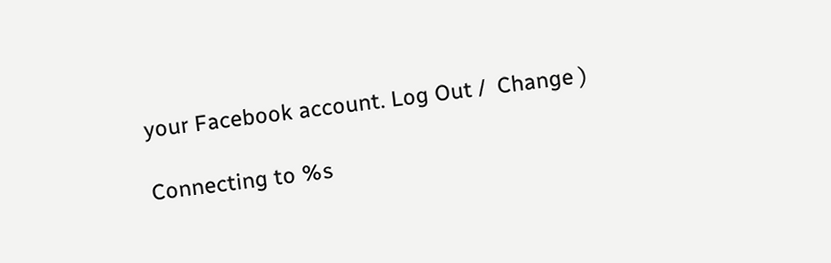your Facebook account. Log Out /  Change )

Connecting to %s